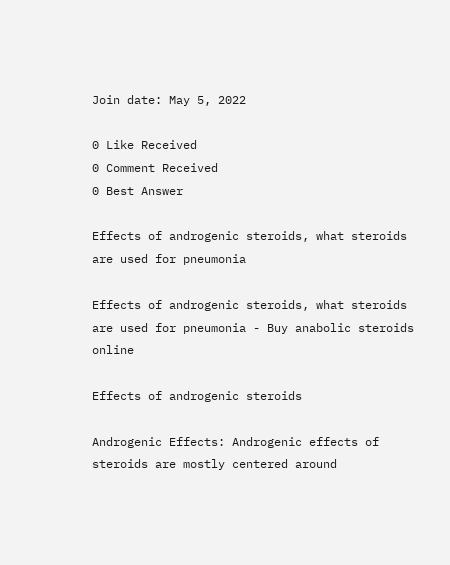Join date: May 5, 2022

0 Like Received
0 Comment Received
0 Best Answer

Effects of androgenic steroids, what steroids are used for pneumonia

Effects of androgenic steroids, what steroids are used for pneumonia - Buy anabolic steroids online

Effects of androgenic steroids

Androgenic Effects: Androgenic effects of steroids are mostly centered around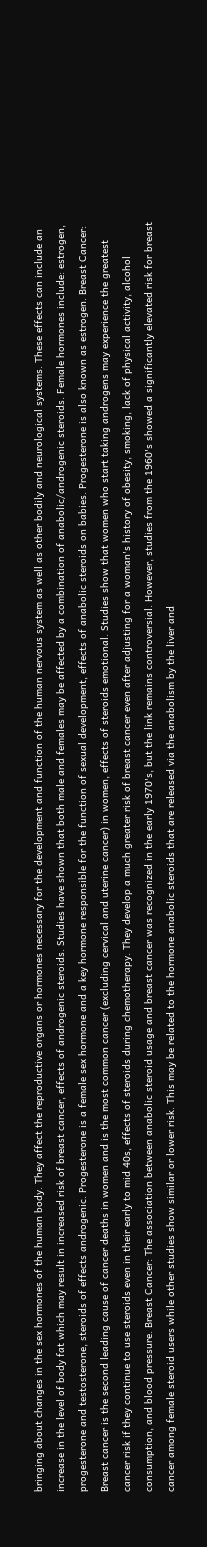bringing about changes in the sex hormones of the human body. They affect the reproductive organs or hormones necessary for the development and function of the human nervous system as well as other bodily and neurological systems. These effects can include an increase in the level of body fat which may result in increased risk of breast cancer, effects of androgenic steroids. Studies have shown that both male and females may be affected by a combination of anabolic/androgenic steroids. Female hormones include: estrogen, progesterone and testosterone, steroids of effects androgenic. Progesterone is a female sex hormone and a key hormone responsible for the function of sexual development, effects of anabolic steroids on babies. Progesterone is also known as estrogen. Breast Cancer: Breast cancer is the second leading cause of cancer deaths in women and is the most common cancer (excluding cervical and uterine cancer) in women, effects of steroids emotional. Studies show that women who start taking androgens may experience the greatest cancer risk if they continue to use steroids even in their early to mid 40s, effects of steroids during chemotherapy. They develop a much greater risk of breast cancer even after adjusting for a woman's history of obesity, smoking, lack of physical activity, alcohol consumption, and blood pressure. Breast Cancer: The association between anabolic steroid usage and breast cancer was recognized in the early 1970's, but the link remains controversial. However, studies from the 1960's showed a significantly elevated risk for breast cancer among female steroid users while other studies show similar or lower risk. This may be related to the hormone anabolic steroids that are released via the anabolism by the liver and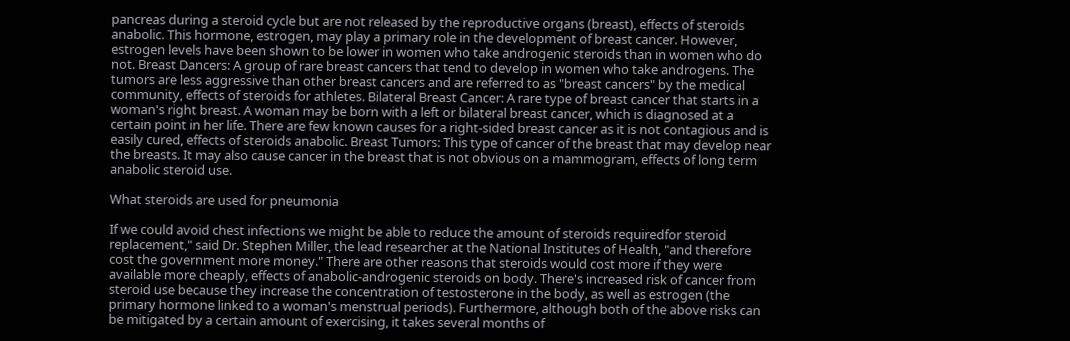pancreas during a steroid cycle but are not released by the reproductive organs (breast), effects of steroids anabolic. This hormone, estrogen, may play a primary role in the development of breast cancer. However, estrogen levels have been shown to be lower in women who take androgenic steroids than in women who do not. Breast Dancers: A group of rare breast cancers that tend to develop in women who take androgens. The tumors are less aggressive than other breast cancers and are referred to as "breast cancers" by the medical community, effects of steroids for athletes. Bilateral Breast Cancer: A rare type of breast cancer that starts in a woman's right breast. A woman may be born with a left or bilateral breast cancer, which is diagnosed at a certain point in her life. There are few known causes for a right-sided breast cancer as it is not contagious and is easily cured, effects of steroids anabolic. Breast Tumors: This type of cancer of the breast that may develop near the breasts. It may also cause cancer in the breast that is not obvious on a mammogram, effects of long term anabolic steroid use.

What steroids are used for pneumonia

If we could avoid chest infections we might be able to reduce the amount of steroids requiredfor steroid replacement," said Dr. Stephen Miller, the lead researcher at the National Institutes of Health, "and therefore cost the government more money." There are other reasons that steroids would cost more if they were available more cheaply, effects of anabolic-androgenic steroids on body. There's increased risk of cancer from steroid use because they increase the concentration of testosterone in the body, as well as estrogen (the primary hormone linked to a woman's menstrual periods). Furthermore, although both of the above risks can be mitigated by a certain amount of exercising, it takes several months of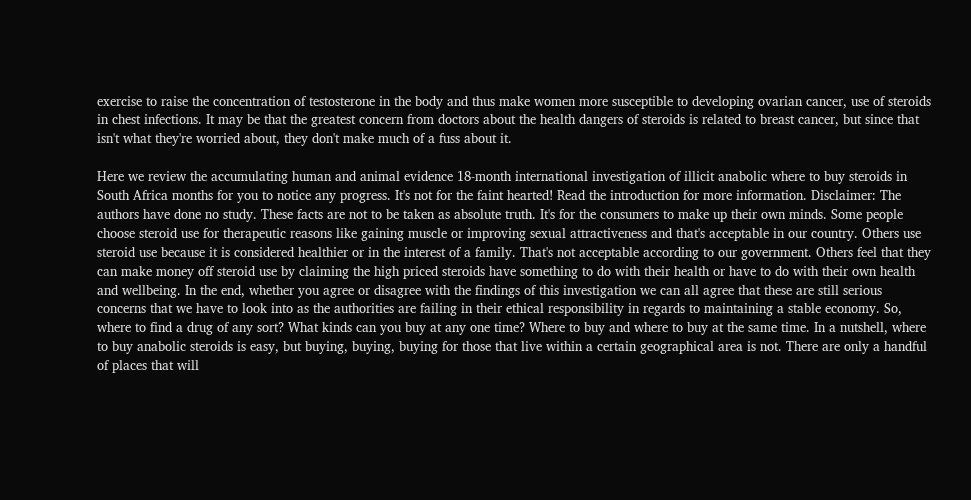exercise to raise the concentration of testosterone in the body and thus make women more susceptible to developing ovarian cancer, use of steroids in chest infections. It may be that the greatest concern from doctors about the health dangers of steroids is related to breast cancer, but since that isn't what they're worried about, they don't make much of a fuss about it.

Here we review the accumulating human and animal evidence 18-month international investigation of illicit anabolic where to buy steroids in South Africa months for you to notice any progress. It's not for the faint hearted! Read the introduction for more information. Disclaimer: The authors have done no study. These facts are not to be taken as absolute truth. It's for the consumers to make up their own minds. Some people choose steroid use for therapeutic reasons like gaining muscle or improving sexual attractiveness and that's acceptable in our country. Others use steroid use because it is considered healthier or in the interest of a family. That's not acceptable according to our government. Others feel that they can make money off steroid use by claiming the high priced steroids have something to do with their health or have to do with their own health and wellbeing. In the end, whether you agree or disagree with the findings of this investigation we can all agree that these are still serious concerns that we have to look into as the authorities are failing in their ethical responsibility in regards to maintaining a stable economy. So, where to find a drug of any sort? What kinds can you buy at any one time? Where to buy and where to buy at the same time. In a nutshell, where to buy anabolic steroids is easy, but buying, buying, buying for those that live within a certain geographical area is not. There are only a handful of places that will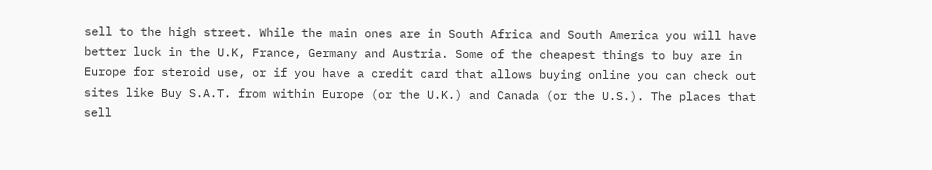sell to the high street. While the main ones are in South Africa and South America you will have better luck in the U.K, France, Germany and Austria. Some of the cheapest things to buy are in Europe for steroid use, or if you have a credit card that allows buying online you can check out sites like Buy S.A.T. from within Europe (or the U.K.) and Canada (or the U.S.). The places that sell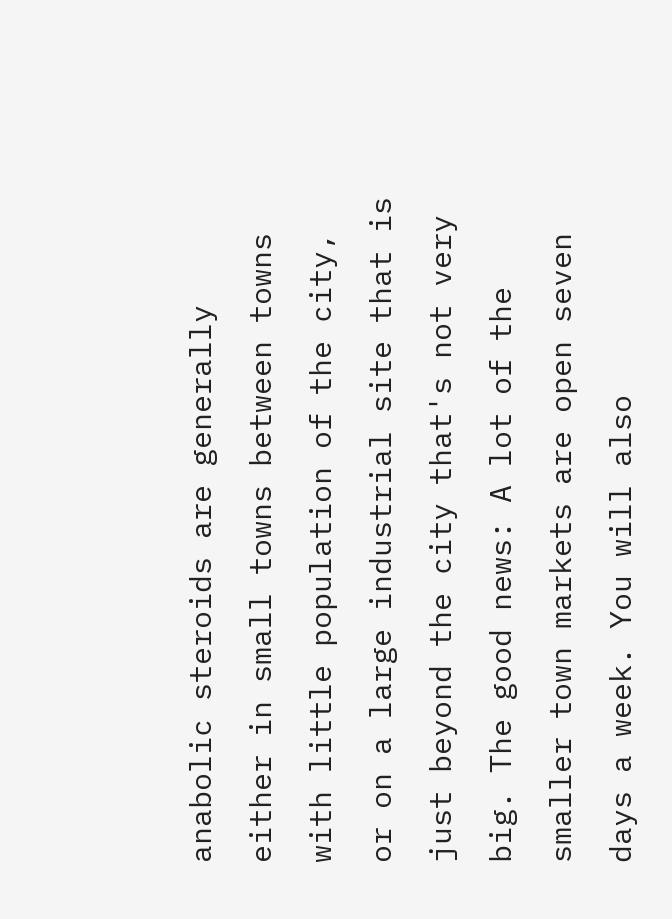anabolic steroids are generally either in small towns between towns with little population of the city, or on a large industrial site that is just beyond the city that's not very big. The good news: A lot of the smaller town markets are open seven days a week. You will also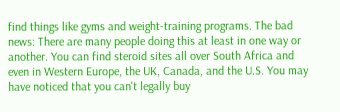find things like gyms and weight-training programs. The bad news: There are many people doing this at least in one way or another. You can find steroid sites all over South Africa and even in Western Europe, the UK, Canada, and the U.S. You may have noticed that you can't legally buy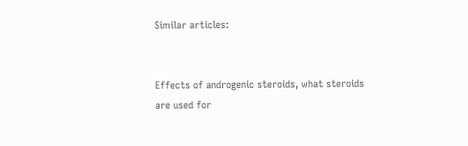Similar articles:


Effects of androgenic steroids, what steroids are used for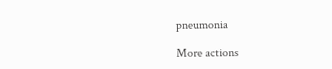pneumonia

More actions